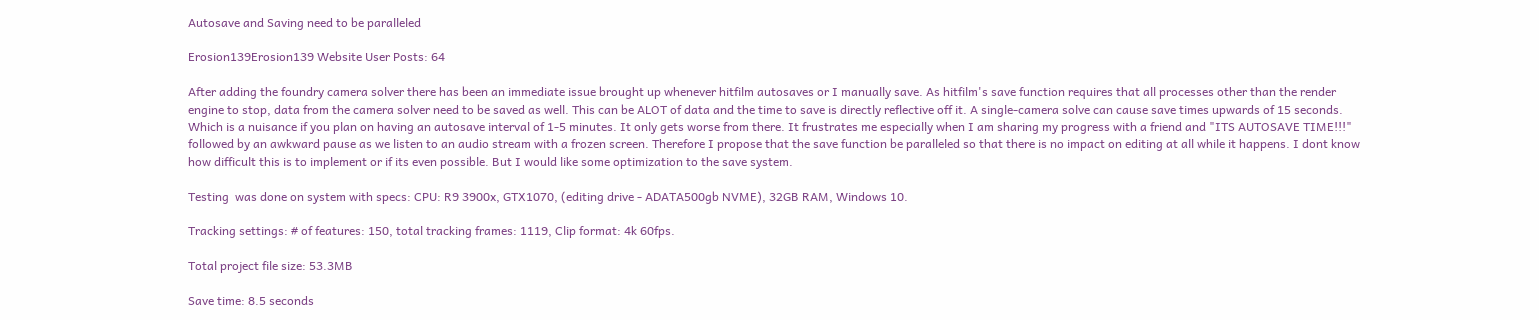Autosave and Saving need to be paralleled

Erosion139Erosion139 Website User Posts: 64

After adding the foundry camera solver there has been an immediate issue brought up whenever hitfilm autosaves or I manually save. As hitfilm's save function requires that all processes other than the render engine to stop, data from the camera solver need to be saved as well. This can be ALOT of data and the time to save is directly reflective off it. A single-camera solve can cause save times upwards of 15 seconds. Which is a nuisance if you plan on having an autosave interval of 1-5 minutes. It only gets worse from there. It frustrates me especially when I am sharing my progress with a friend and "ITS AUTOSAVE TIME!!!" followed by an awkward pause as we listen to an audio stream with a frozen screen. Therefore I propose that the save function be paralleled so that there is no impact on editing at all while it happens. I dont know how difficult this is to implement or if its even possible. But I would like some optimization to the save system.

Testing  was done on system with specs: CPU: R9 3900x, GTX1070, (editing drive - ADATA500gb NVME), 32GB RAM, Windows 10.

Tracking settings: # of features: 150, total tracking frames: 1119, Clip format: 4k 60fps.

Total project file size: 53.3MB

Save time: 8.5 seconds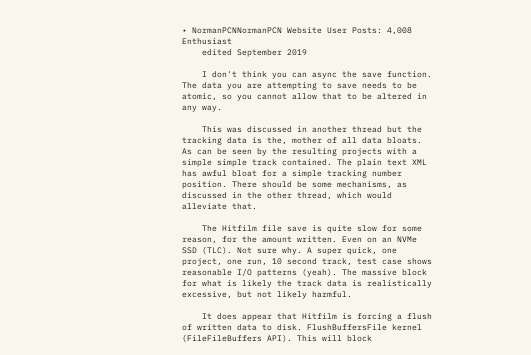• NormanPCNNormanPCN Website User Posts: 4,008 Enthusiast
    edited September 2019

    I don't think you can async the save function. The data you are attempting to save needs to be atomic, so you cannot allow that to be altered in any way.

    This was discussed in another thread but the tracking data is the, mother of all data bloats. As can be seen by the resulting projects with a simple simple track contained. The plain text XML has awful bloat for a simple tracking number position. There should be some mechanisms, as discussed in the other thread, which would alleviate that.

    The Hitfilm file save is quite slow for some reason, for the amount written. Even on an NVMe SSD (TLC). Not sure why. A super quick, one project, one run, 10 second track, test case shows reasonable I/O patterns (yeah). The massive block for what is likely the track data is realistically excessive, but not likely harmful.

    It does appear that Hitfilm is forcing a flush of written data to disk. FlushBuffersFile kernel (FileFileBuffers API). This will block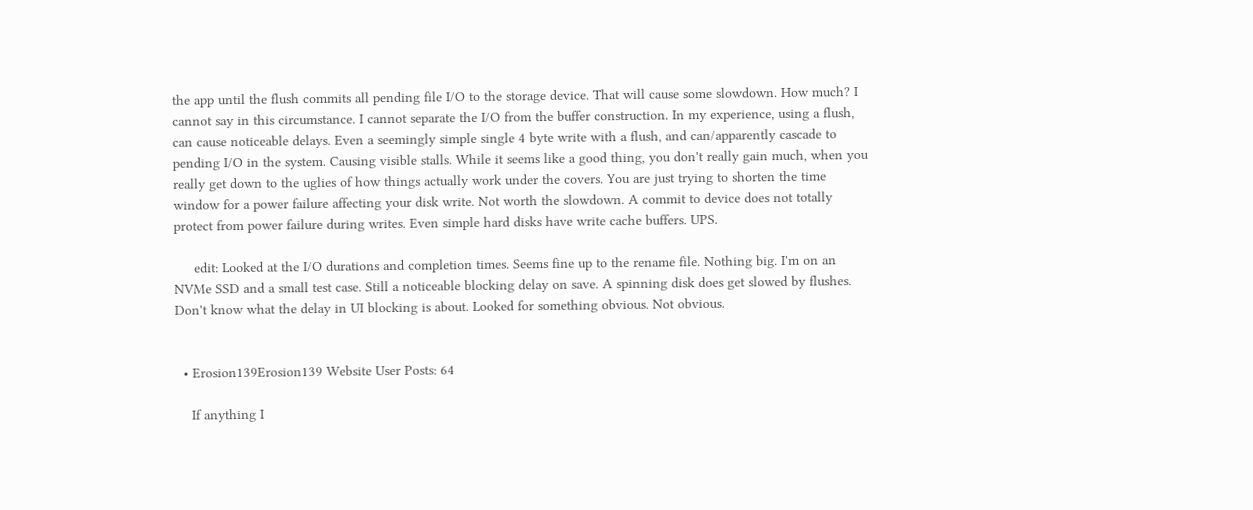the app until the flush commits all pending file I/O to the storage device. That will cause some slowdown. How much? I cannot say in this circumstance. I cannot separate the I/O from the buffer construction. In my experience, using a flush, can cause noticeable delays. Even a seemingly simple single 4 byte write with a flush, and can/apparently cascade to pending I/O in the system. Causing visible stalls. While it seems like a good thing, you don't really gain much, when you really get down to the uglies of how things actually work under the covers. You are just trying to shorten the time window for a power failure affecting your disk write. Not worth the slowdown. A commit to device does not totally protect from power failure during writes. Even simple hard disks have write cache buffers. UPS.

     edit: Looked at the I/O durations and completion times. Seems fine up to the rename file. Nothing big. I'm on an NVMe SSD and a small test case. Still a noticeable blocking delay on save. A spinning disk does get slowed by flushes. Don't know what the delay in UI blocking is about. Looked for something obvious. Not obvious.


  • Erosion139Erosion139 Website User Posts: 64

    If anything I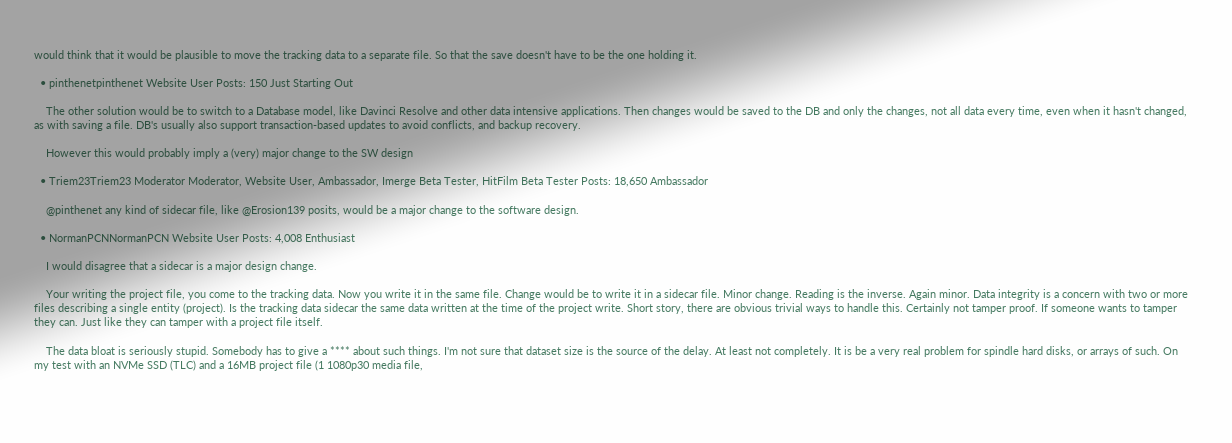would think that it would be plausible to move the tracking data to a separate file. So that the save doesn't have to be the one holding it.

  • pinthenetpinthenet Website User Posts: 150 Just Starting Out

    The other solution would be to switch to a Database model, like Davinci Resolve and other data intensive applications. Then changes would be saved to the DB and only the changes, not all data every time, even when it hasn't changed, as with saving a file. DB's usually also support transaction-based updates to avoid conflicts, and backup recovery.

    However this would probably imply a (very) major change to the SW design

  • Triem23Triem23 Moderator Moderator, Website User, Ambassador, Imerge Beta Tester, HitFilm Beta Tester Posts: 18,650 Ambassador

    @pinthenet any kind of sidecar file, like @Erosion139 posits, would be a major change to the software design.

  • NormanPCNNormanPCN Website User Posts: 4,008 Enthusiast

    I would disagree that a sidecar is a major design change.

    Your writing the project file, you come to the tracking data. Now you write it in the same file. Change would be to write it in a sidecar file. Minor change. Reading is the inverse. Again minor. Data integrity is a concern with two or more files describing a single entity (project). Is the tracking data sidecar the same data written at the time of the project write. Short story, there are obvious trivial ways to handle this. Certainly not tamper proof. If someone wants to tamper they can. Just like they can tamper with a project file itself.

    The data bloat is seriously stupid. Somebody has to give a **** about such things. I'm not sure that dataset size is the source of the delay. At least not completely. It is be a very real problem for spindle hard disks, or arrays of such. On my test with an NVMe SSD (TLC) and a 16MB project file (1 1080p30 media file,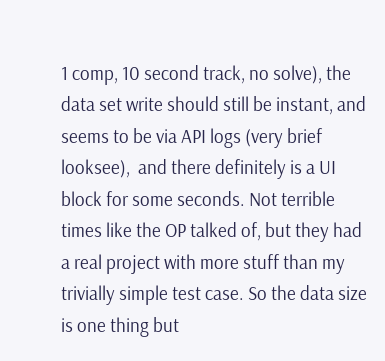1 comp, 10 second track, no solve), the data set write should still be instant, and seems to be via API logs (very brief looksee),  and there definitely is a UI block for some seconds. Not terrible times like the OP talked of, but they had a real project with more stuff than my trivially simple test case. So the data size is one thing but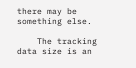there may be something else.

    The tracking data size is an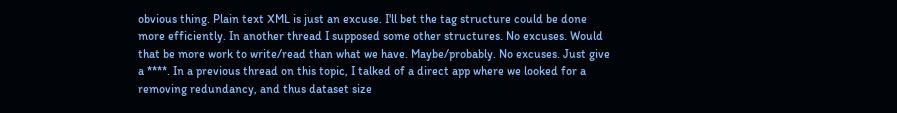obvious thing. Plain text XML is just an excuse. I'll bet the tag structure could be done more efficiently. In another thread I supposed some other structures. No excuses. Would that be more work to write/read than what we have. Maybe/probably. No excuses. Just give a ****. In a previous thread on this topic, I talked of a direct app where we looked for a removing redundancy, and thus dataset size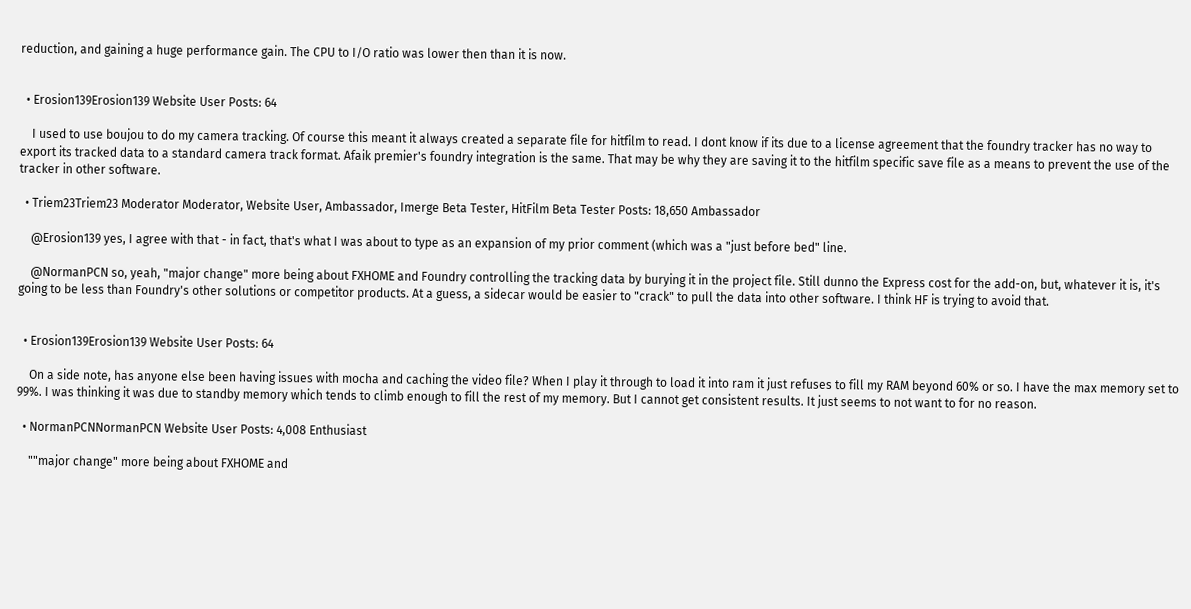reduction, and gaining a huge performance gain. The CPU to I/O ratio was lower then than it is now.


  • Erosion139Erosion139 Website User Posts: 64

    I used to use boujou to do my camera tracking. Of course this meant it always created a separate file for hitfilm to read. I dont know if its due to a license agreement that the foundry tracker has no way to export its tracked data to a standard camera track format. Afaik premier's foundry integration is the same. That may be why they are saving it to the hitfilm specific save file as a means to prevent the use of the tracker in other software.

  • Triem23Triem23 Moderator Moderator, Website User, Ambassador, Imerge Beta Tester, HitFilm Beta Tester Posts: 18,650 Ambassador

    @Erosion139 yes, I agree with that - in fact, that's what I was about to type as an expansion of my prior comment (which was a "just before bed" line.

    @NormanPCN so, yeah, "major change" more being about FXHOME and Foundry controlling the tracking data by burying it in the project file. Still dunno the Express cost for the add-on, but, whatever it is, it's going to be less than Foundry's other solutions or competitor products. At a guess, a sidecar would be easier to "crack" to pull the data into other software. I think HF is trying to avoid that.


  • Erosion139Erosion139 Website User Posts: 64

    On a side note, has anyone else been having issues with mocha and caching the video file? When I play it through to load it into ram it just refuses to fill my RAM beyond 60% or so. I have the max memory set to 99%. I was thinking it was due to standby memory which tends to climb enough to fill the rest of my memory. But I cannot get consistent results. It just seems to not want to for no reason.

  • NormanPCNNormanPCN Website User Posts: 4,008 Enthusiast

    ""major change" more being about FXHOME and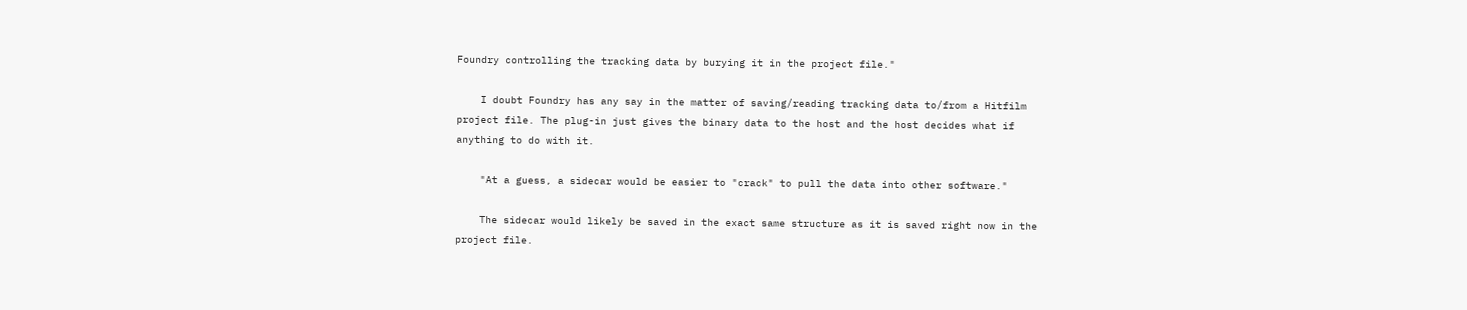Foundry controlling the tracking data by burying it in the project file."

    I doubt Foundry has any say in the matter of saving/reading tracking data to/from a Hitfilm project file. The plug-in just gives the binary data to the host and the host decides what if anything to do with it.

    "At a guess, a sidecar would be easier to "crack" to pull the data into other software."

    The sidecar would likely be saved in the exact same structure as it is saved right now in the project file.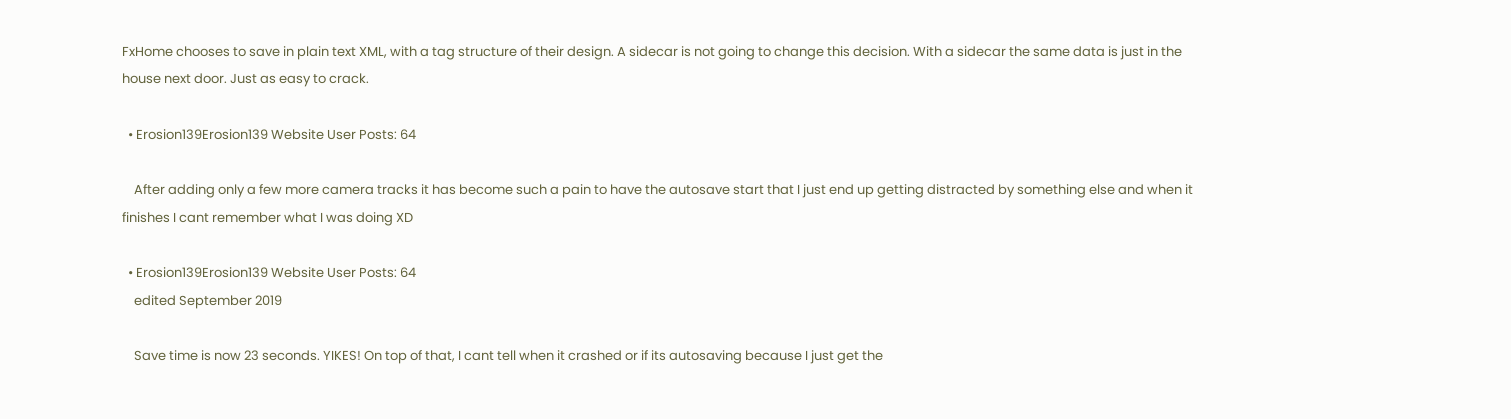FxHome chooses to save in plain text XML, with a tag structure of their design. A sidecar is not going to change this decision. With a sidecar the same data is just in the house next door. Just as easy to crack.

  • Erosion139Erosion139 Website User Posts: 64

    After adding only a few more camera tracks it has become such a pain to have the autosave start that I just end up getting distracted by something else and when it finishes I cant remember what I was doing XD

  • Erosion139Erosion139 Website User Posts: 64
    edited September 2019

    Save time is now 23 seconds. YIKES! On top of that, I cant tell when it crashed or if its autosaving because I just get the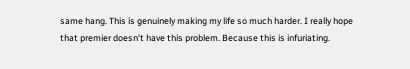same hang. This is genuinely making my life so much harder. I really hope that premier doesn't have this problem. Because this is infuriating.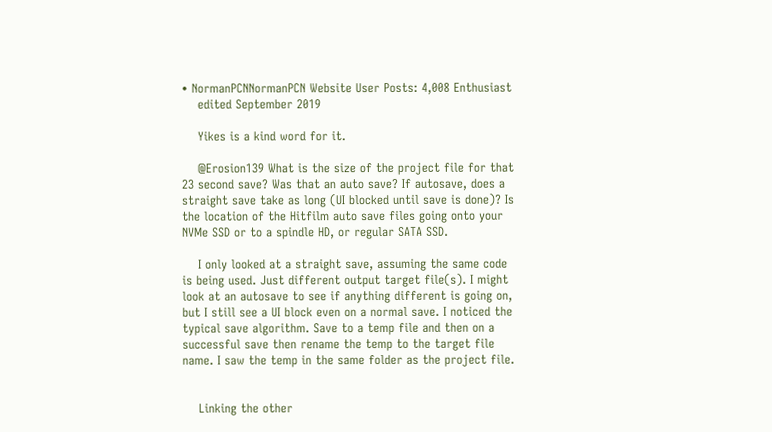• NormanPCNNormanPCN Website User Posts: 4,008 Enthusiast
    edited September 2019

    Yikes is a kind word for it.

    @Erosion139 What is the size of the project file for that 23 second save? Was that an auto save? If autosave, does a straight save take as long (UI blocked until save is done)? Is the location of the Hitfilm auto save files going onto your NVMe SSD or to a spindle HD, or regular SATA SSD.

    I only looked at a straight save, assuming the same code is being used. Just different output target file(s). I might look at an autosave to see if anything different is going on, but I still see a UI block even on a normal save. I noticed the typical save algorithm. Save to a temp file and then on a successful save then rename the temp to the target file name. I saw the temp in the same folder as the project file.


    Linking the other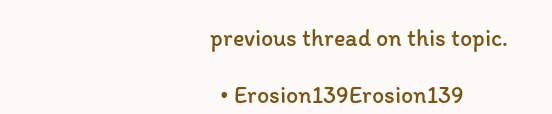previous thread on this topic.

  • Erosion139Erosion139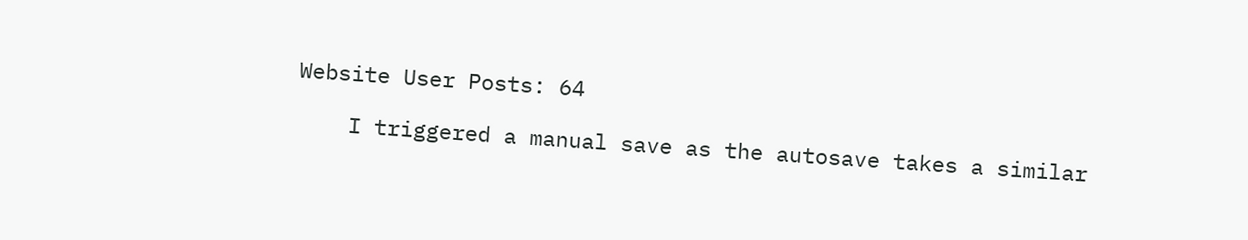Website User Posts: 64

    I triggered a manual save as the autosave takes a similar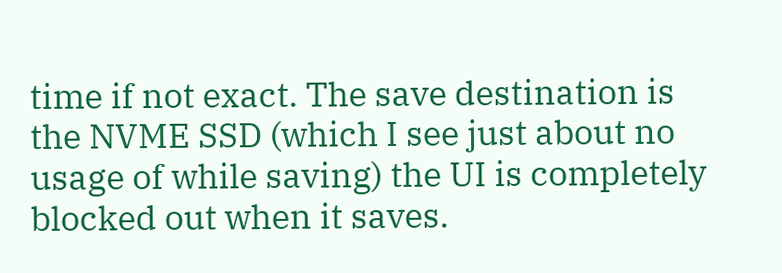time if not exact. The save destination is the NVME SSD (which I see just about no usage of while saving) the UI is completely blocked out when it saves.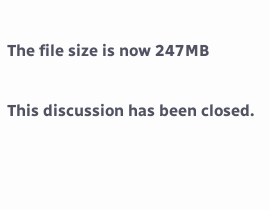The file size is now 247MB

This discussion has been closed.